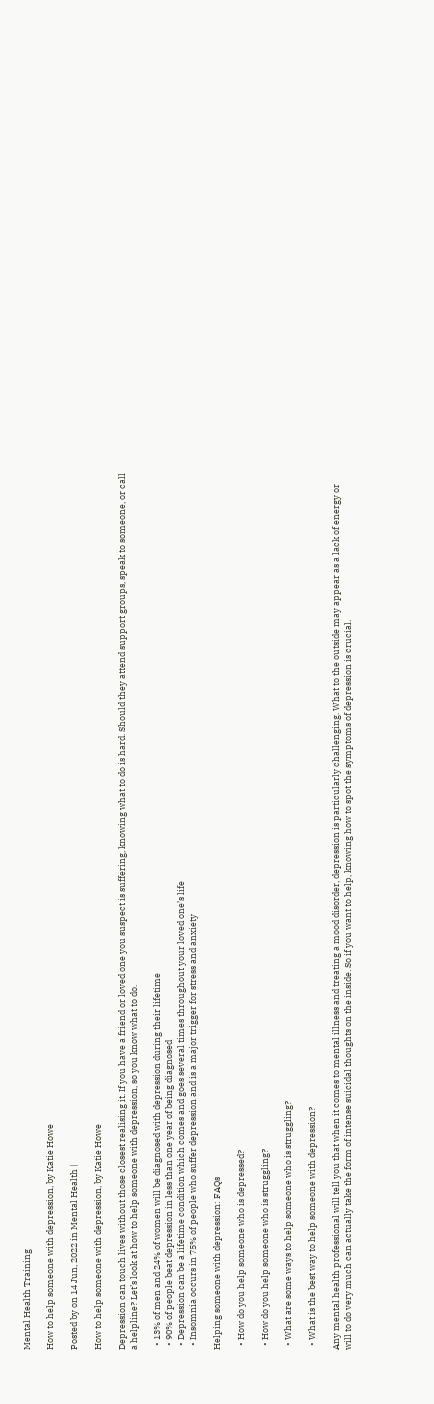Mental Health Training

How to help someone with depression, by Katie Howe

Posted by on 14 Jun, 2022 in Mental Health |

How to help someone with depression, by Katie Howe

Depression can touch lives without those closest realising it. If you have a friend or loved one you suspect is suffering, knowing what to do is hard. Should they attend support groups, speak to someone, or call a helpline? Let’s look at how to help someone with depression, so you know what to do.

  • 13% of men and 24% of women will be diagnosed with depression during their lifetime
  • 90% of people beat depression in less than one year of being diagnosed
  • Depression can be a lifetime condition which comes and goes several times throughout your loved one’s life
  • Insomnia occurs in 75% of people who suffer depression and is a major trigger for stress and anxiety

Helping someone with depression: FAQs

  • How do you help someone who is depressed?

  • How do you help someone who is struggling?

  • What are some ways to help someone who is struggling?

  • What is the best way to help someone with depression?

Any mental health professional will tell you that when it comes to mental illness and treating a mood disorder, depression is particularly challenging. What to the outside may appear as a lack of energy or will to do very much can actually take the form of intense suicidal thoughts on the inside. So if you want to help, knowing how to spot the symptoms of depression is crucial.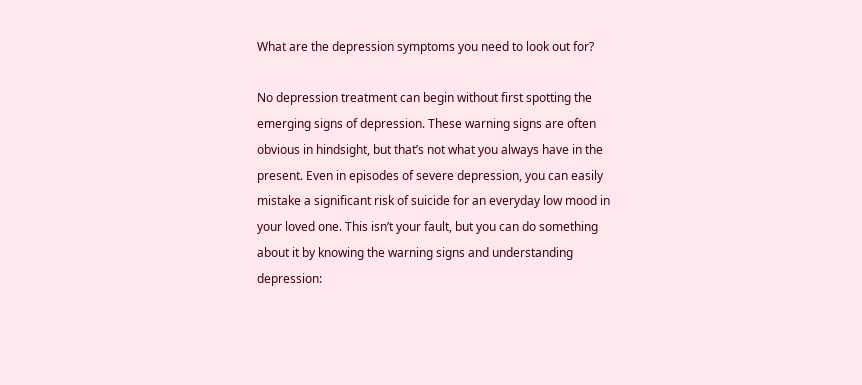What are the depression symptoms you need to look out for?

No depression treatment can begin without first spotting the emerging signs of depression. These warning signs are often obvious in hindsight, but that’s not what you always have in the present. Even in episodes of severe depression, you can easily mistake a significant risk of suicide for an everyday low mood in your loved one. This isn’t your fault, but you can do something about it by knowing the warning signs and understanding depression: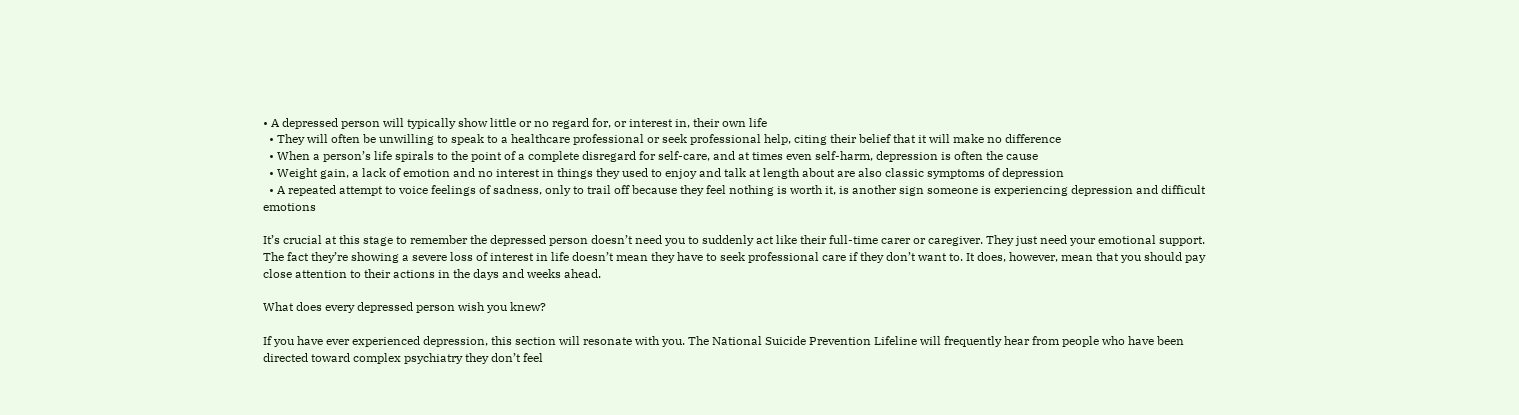• A depressed person will typically show little or no regard for, or interest in, their own life
  • They will often be unwilling to speak to a healthcare professional or seek professional help, citing their belief that it will make no difference
  • When a person’s life spirals to the point of a complete disregard for self-care, and at times even self-harm, depression is often the cause
  • Weight gain, a lack of emotion and no interest in things they used to enjoy and talk at length about are also classic symptoms of depression
  • A repeated attempt to voice feelings of sadness, only to trail off because they feel nothing is worth it, is another sign someone is experiencing depression and difficult emotions

It’s crucial at this stage to remember the depressed person doesn’t need you to suddenly act like their full-time carer or caregiver. They just need your emotional support. The fact they’re showing a severe loss of interest in life doesn’t mean they have to seek professional care if they don’t want to. It does, however, mean that you should pay close attention to their actions in the days and weeks ahead.

What does every depressed person wish you knew?

If you have ever experienced depression, this section will resonate with you. The National Suicide Prevention Lifeline will frequently hear from people who have been directed toward complex psychiatry they don’t feel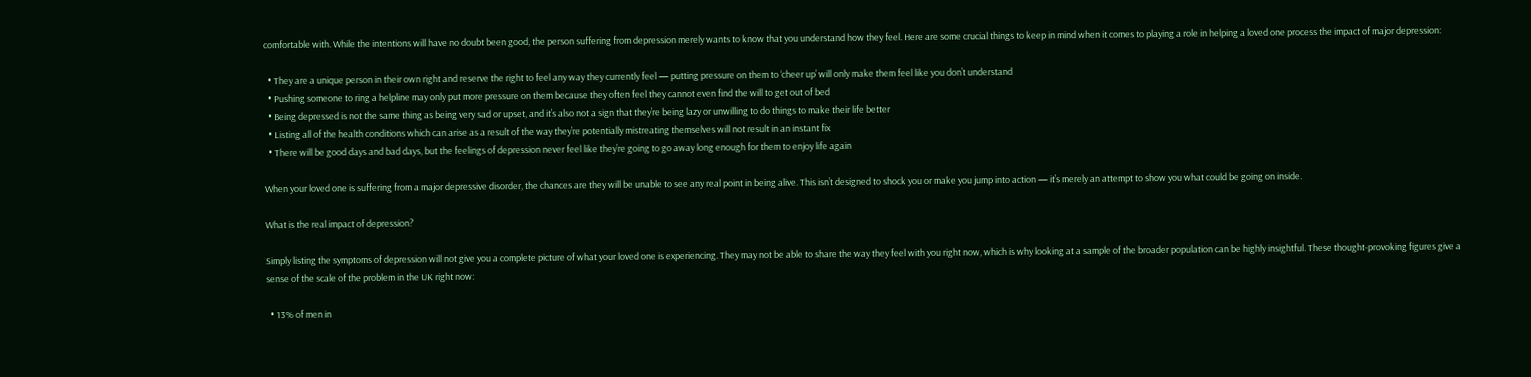comfortable with. While the intentions will have no doubt been good, the person suffering from depression merely wants to know that you understand how they feel. Here are some crucial things to keep in mind when it comes to playing a role in helping a loved one process the impact of major depression:

  • They are a unique person in their own right and reserve the right to feel any way they currently feel — putting pressure on them to ‘cheer up’ will only make them feel like you don’t understand
  • Pushing someone to ring a helpline may only put more pressure on them because they often feel they cannot even find the will to get out of bed
  • Being depressed is not the same thing as being very sad or upset, and it’s also not a sign that they’re being lazy or unwilling to do things to make their life better
  • Listing all of the health conditions which can arise as a result of the way they’re potentially mistreating themselves will not result in an instant fix
  • There will be good days and bad days, but the feelings of depression never feel like they’re going to go away long enough for them to enjoy life again

When your loved one is suffering from a major depressive disorder, the chances are they will be unable to see any real point in being alive. This isn’t designed to shock you or make you jump into action — it’s merely an attempt to show you what could be going on inside.

What is the real impact of depression?

Simply listing the symptoms of depression will not give you a complete picture of what your loved one is experiencing. They may not be able to share the way they feel with you right now, which is why looking at a sample of the broader population can be highly insightful. These thought-provoking figures give a sense of the scale of the problem in the UK right now:

  • 13% of men in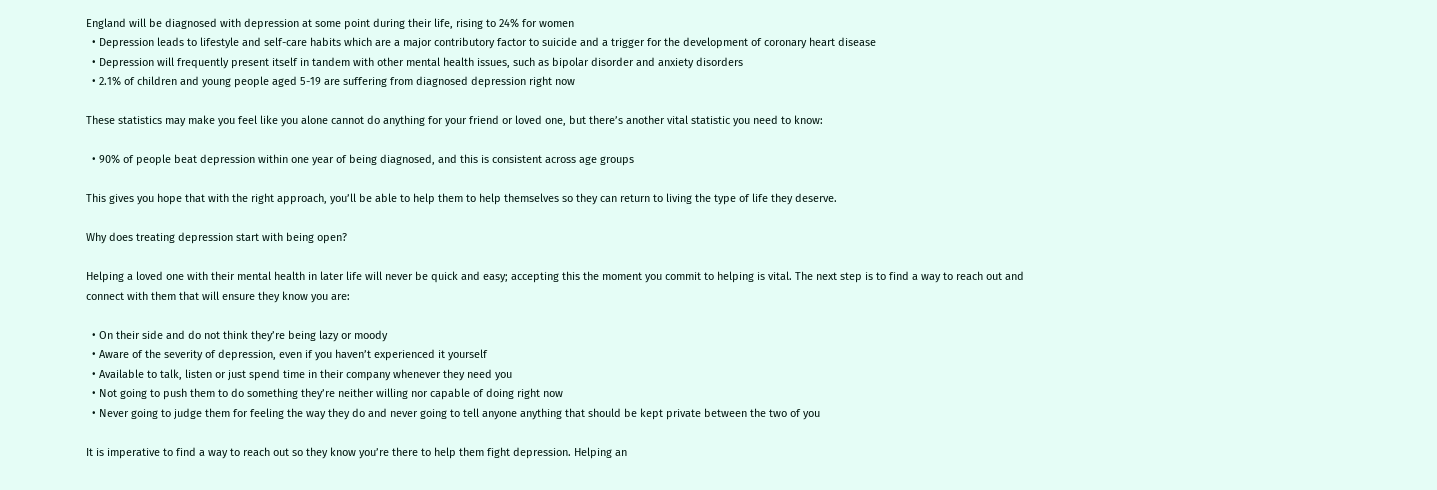England will be diagnosed with depression at some point during their life, rising to 24% for women
  • Depression leads to lifestyle and self-care habits which are a major contributory factor to suicide and a trigger for the development of coronary heart disease
  • Depression will frequently present itself in tandem with other mental health issues, such as bipolar disorder and anxiety disorders
  • 2.1% of children and young people aged 5-19 are suffering from diagnosed depression right now

These statistics may make you feel like you alone cannot do anything for your friend or loved one, but there’s another vital statistic you need to know:

  • 90% of people beat depression within one year of being diagnosed, and this is consistent across age groups

This gives you hope that with the right approach, you’ll be able to help them to help themselves so they can return to living the type of life they deserve.

Why does treating depression start with being open?

Helping a loved one with their mental health in later life will never be quick and easy; accepting this the moment you commit to helping is vital. The next step is to find a way to reach out and connect with them that will ensure they know you are:

  • On their side and do not think they’re being lazy or moody
  • Aware of the severity of depression, even if you haven’t experienced it yourself
  • Available to talk, listen or just spend time in their company whenever they need you
  • Not going to push them to do something they’re neither willing nor capable of doing right now
  • Never going to judge them for feeling the way they do and never going to tell anyone anything that should be kept private between the two of you

It is imperative to find a way to reach out so they know you’re there to help them fight depression. Helping an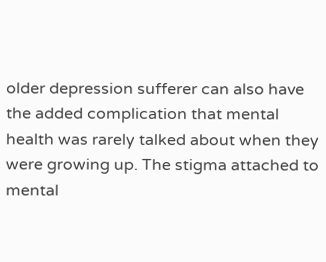older depression sufferer can also have the added complication that mental health was rarely talked about when they were growing up. The stigma attached to mental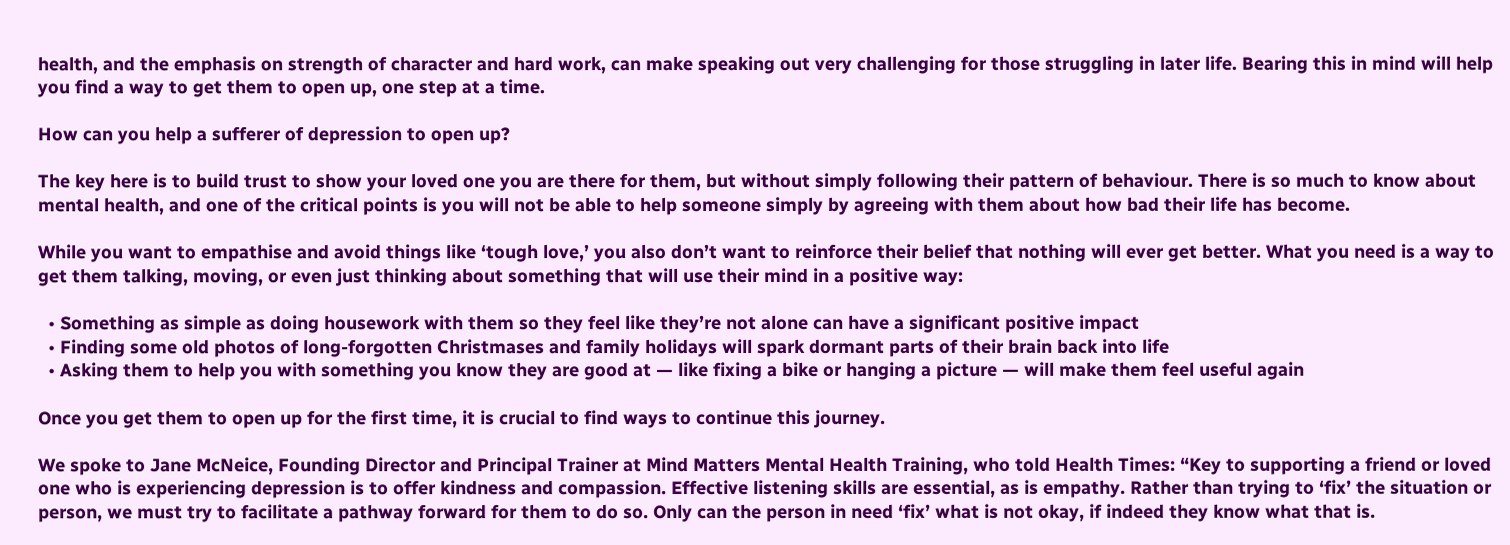health, and the emphasis on strength of character and hard work, can make speaking out very challenging for those struggling in later life. Bearing this in mind will help you find a way to get them to open up, one step at a time.

How can you help a sufferer of depression to open up?

The key here is to build trust to show your loved one you are there for them, but without simply following their pattern of behaviour. There is so much to know about mental health, and one of the critical points is you will not be able to help someone simply by agreeing with them about how bad their life has become.

While you want to empathise and avoid things like ‘tough love,’ you also don’t want to reinforce their belief that nothing will ever get better. What you need is a way to get them talking, moving, or even just thinking about something that will use their mind in a positive way:

  • Something as simple as doing housework with them so they feel like they’re not alone can have a significant positive impact
  • Finding some old photos of long-forgotten Christmases and family holidays will spark dormant parts of their brain back into life
  • Asking them to help you with something you know they are good at — like fixing a bike or hanging a picture — will make them feel useful again

Once you get them to open up for the first time, it is crucial to find ways to continue this journey.

We spoke to Jane McNeice, Founding Director and Principal Trainer at Mind Matters Mental Health Training, who told Health Times: “Key to supporting a friend or loved one who is experiencing depression is to offer kindness and compassion. Effective listening skills are essential, as is empathy. Rather than trying to ‘fix’ the situation or person, we must try to facilitate a pathway forward for them to do so. Only can the person in need ‘fix’ what is not okay, if indeed they know what that is.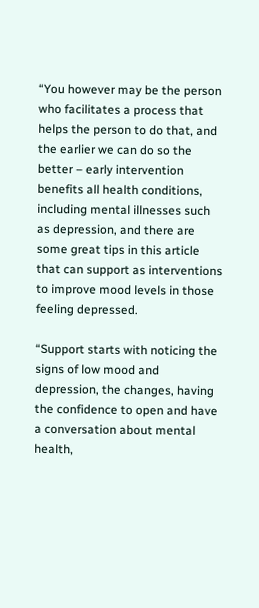“You however may be the person who facilitates a process that helps the person to do that, and the earlier we can do so the better – early intervention benefits all health conditions, including mental illnesses such as depression, and there are some great tips in this article that can support as interventions to improve mood levels in those feeling depressed.

“Support starts with noticing the signs of low mood and depression, the changes, having the confidence to open and have a conversation about mental health,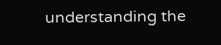understanding the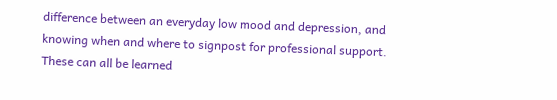difference between an everyday low mood and depression, and knowing when and where to signpost for professional support. These can all be learned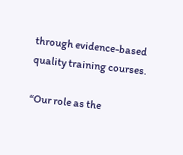through evidence-based quality training courses.

“Our role as the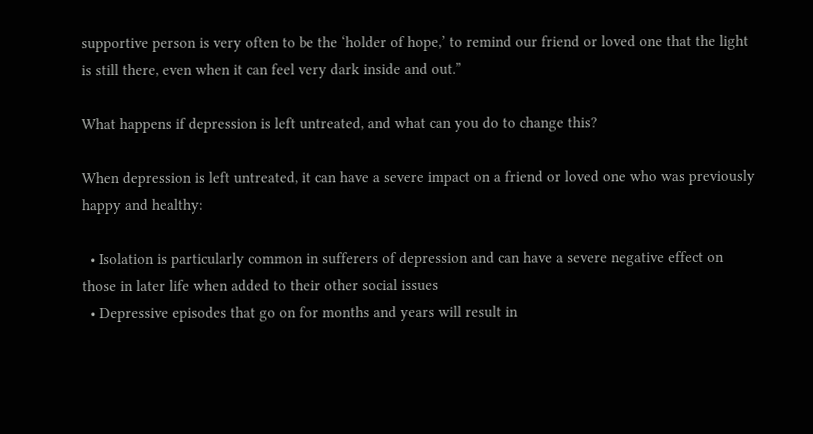supportive person is very often to be the ‘holder of hope,’ to remind our friend or loved one that the light is still there, even when it can feel very dark inside and out.”

What happens if depression is left untreated, and what can you do to change this?

When depression is left untreated, it can have a severe impact on a friend or loved one who was previously happy and healthy:

  • Isolation is particularly common in sufferers of depression and can have a severe negative effect on those in later life when added to their other social issues
  • Depressive episodes that go on for months and years will result in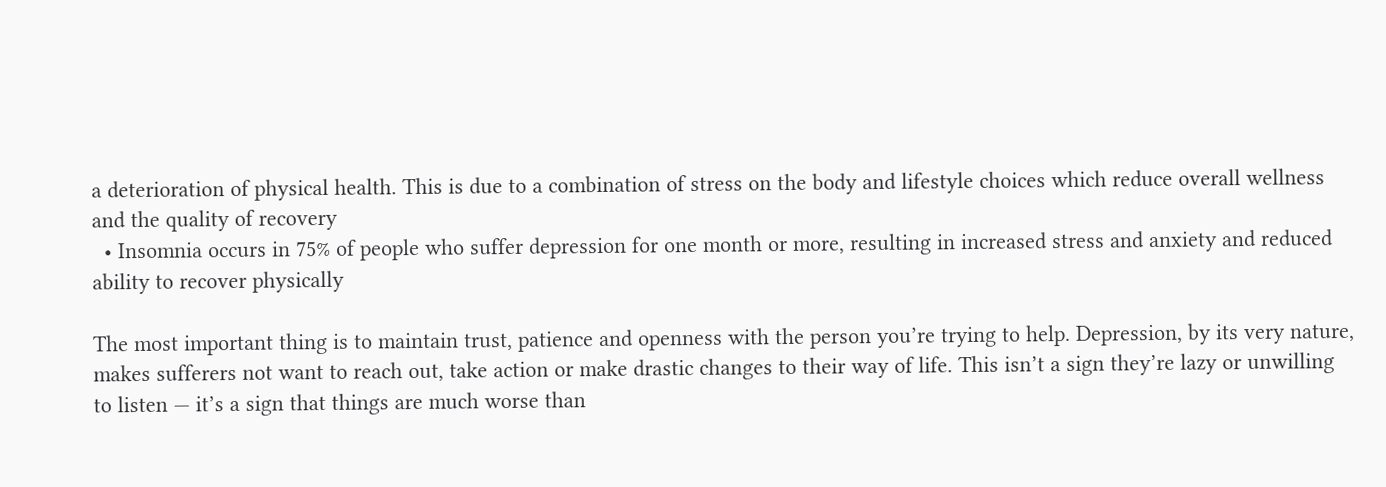a deterioration of physical health. This is due to a combination of stress on the body and lifestyle choices which reduce overall wellness and the quality of recovery
  • Insomnia occurs in 75% of people who suffer depression for one month or more, resulting in increased stress and anxiety and reduced ability to recover physically

The most important thing is to maintain trust, patience and openness with the person you’re trying to help. Depression, by its very nature, makes sufferers not want to reach out, take action or make drastic changes to their way of life. This isn’t a sign they’re lazy or unwilling to listen — it’s a sign that things are much worse than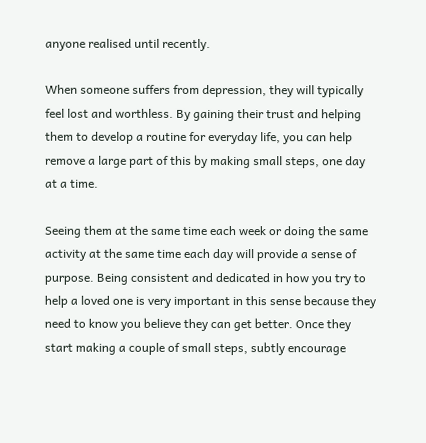anyone realised until recently.

When someone suffers from depression, they will typically feel lost and worthless. By gaining their trust and helping them to develop a routine for everyday life, you can help remove a large part of this by making small steps, one day at a time.

Seeing them at the same time each week or doing the same activity at the same time each day will provide a sense of purpose. Being consistent and dedicated in how you try to help a loved one is very important in this sense because they need to know you believe they can get better. Once they start making a couple of small steps, subtly encourage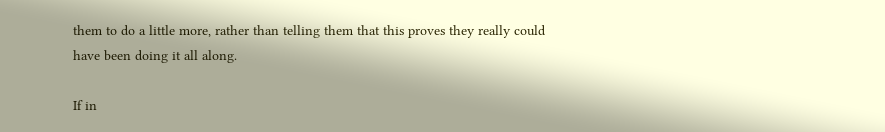them to do a little more, rather than telling them that this proves they really could have been doing it all along.

If in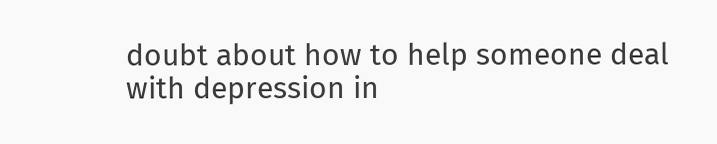doubt about how to help someone deal with depression in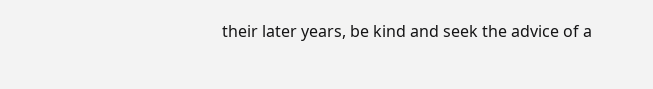their later years, be kind and seek the advice of a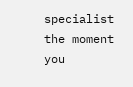specialist the moment you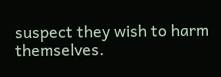suspect they wish to harm themselves.